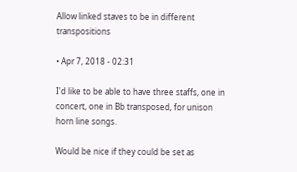Allow linked staves to be in different transpositions

• Apr 7, 2018 - 02:31

I'd like to be able to have three staffs, one in concert, one in Bb transposed, for unison horn line songs.

Would be nice if they could be set as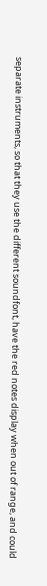separate instruments, so that they use the different soundfont, have the red notes display when out of range, and could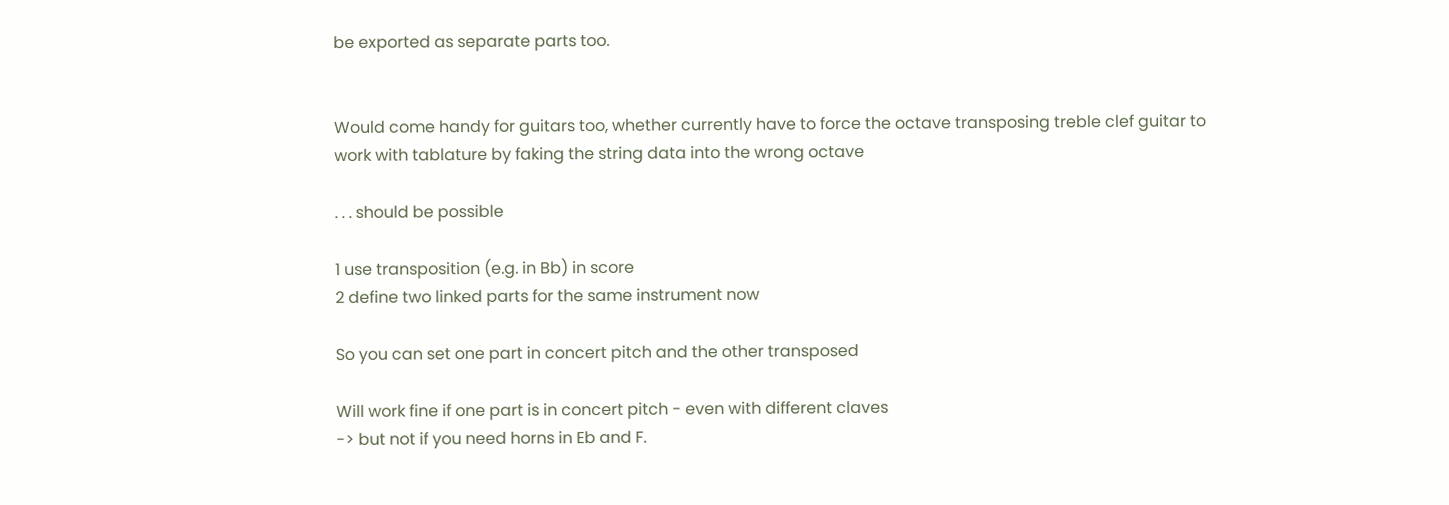be exported as separate parts too.


Would come handy for guitars too, whether currently have to force the octave transposing treble clef guitar to work with tablature by faking the string data into the wrong octave

. . . should be possible

1 use transposition (e.g. in Bb) in score
2 define two linked parts for the same instrument now

So you can set one part in concert pitch and the other transposed

Will work fine if one part is in concert pitch - even with different claves
-> but not if you need horns in Eb and F.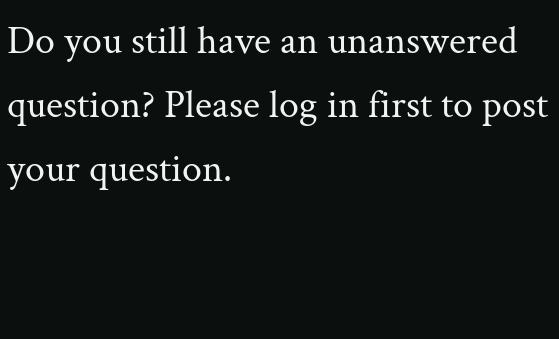Do you still have an unanswered question? Please log in first to post your question.